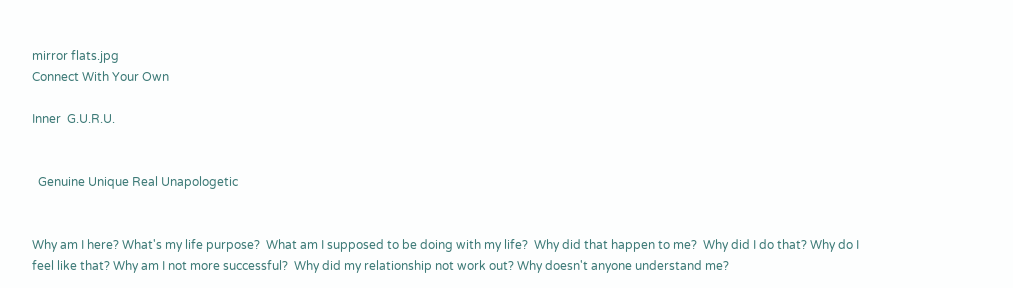mirror flats.jpg
Connect With Your Own

Inner  G.U.R.U.


  Genuine Unique Real Unapologetic


Why am I here? What's my life purpose?  What am I supposed to be doing with my life?  Why did that happen to me?  Why did I do that? Why do I feel like that? Why am I not more successful?  Why did my relationship not work out? Why doesn't anyone understand me?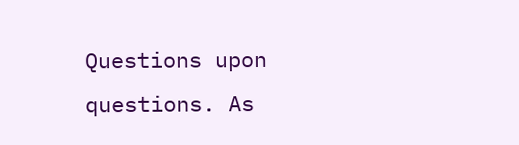Questions upon questions. As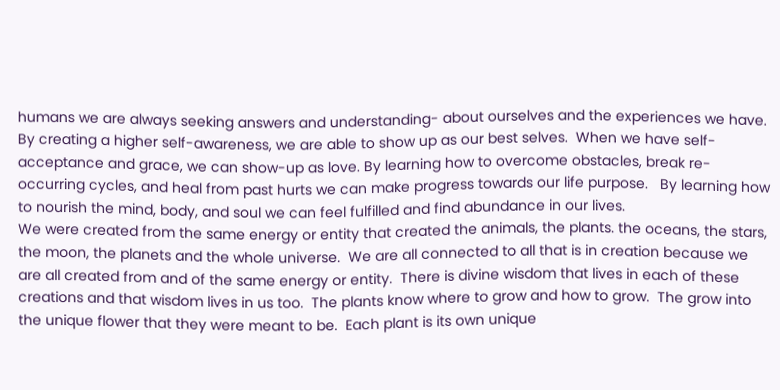humans we are always seeking answers and understanding- about ourselves and the experiences we have.   By creating a higher self-awareness, we are able to show up as our best selves.  When we have self-acceptance and grace, we can show-up as love. By learning how to overcome obstacles, break re-occurring cycles, and heal from past hurts we can make progress towards our life purpose.   By learning how to nourish the mind, body, and soul we can feel fulfilled and find abundance in our lives.
We were created from the same energy or entity that created the animals, the plants. the oceans, the stars, the moon, the planets and the whole universe.  We are all connected to all that is in creation because we are all created from and of the same energy or entity.  There is divine wisdom that lives in each of these creations and that wisdom lives in us too.  The plants know where to grow and how to grow.  The grow into the unique flower that they were meant to be.  Each plant is its own unique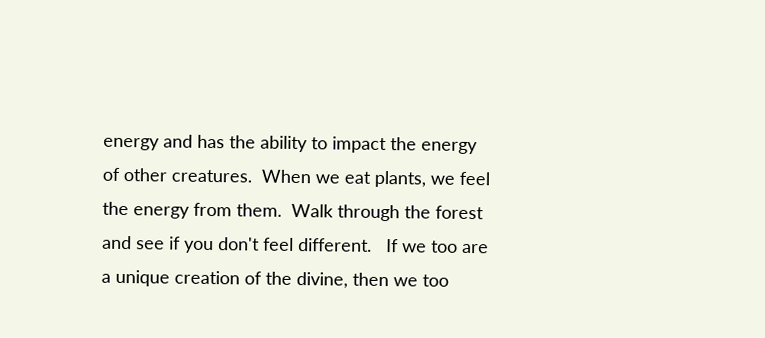energy and has the ability to impact the energy of other creatures.  When we eat plants, we feel the energy from them.  Walk through the forest and see if you don't feel different.   If we too are a unique creation of the divine, then we too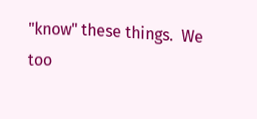"know" these things.  We too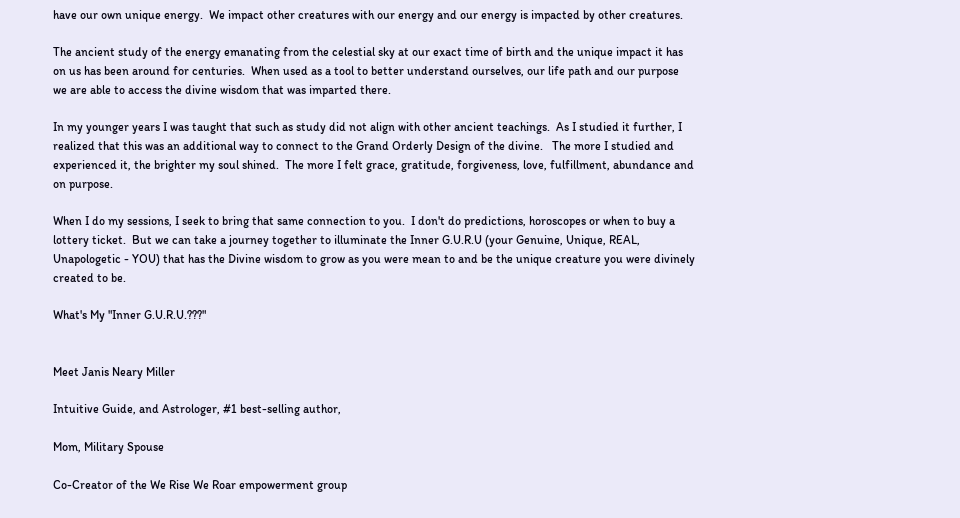have our own unique energy.  We impact other creatures with our energy and our energy is impacted by other creatures.

The ancient study of the energy emanating from the celestial sky at our exact time of birth and the unique impact it has on us has been around for centuries.  When used as a tool to better understand ourselves, our life path and our purpose we are able to access the divine wisdom that was imparted there.

In my younger years I was taught that such as study did not align with other ancient teachings.  As I studied it further, I realized that this was an additional way to connect to the Grand Orderly Design of the divine.   The more I studied and experienced it, the brighter my soul shined.  The more I felt grace, gratitude, forgiveness, love, fulfillment, abundance and on purpose.

When I do my sessions, I seek to bring that same connection to you.  I don't do predictions, horoscopes or when to buy a lottery ticket.  But we can take a journey together to illuminate the Inner G.U.R.U (your Genuine, Unique, REAL, Unapologetic - YOU) that has the Divine wisdom to grow as you were mean to and be the unique creature you were divinely created to be.

What's My "Inner G.U.R.U.???"


Meet Janis Neary Miller

Intuitive Guide, and Astrologer, #1 best-selling author,

Mom, Military Spouse

Co-Creator of the We Rise We Roar empowerment group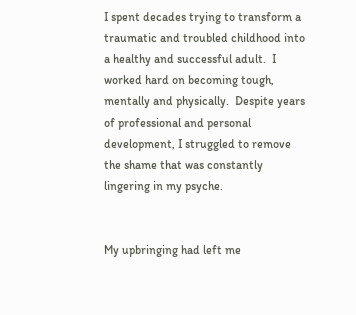I spent decades trying to transform a traumatic and troubled childhood into a healthy and successful adult.  I worked hard on becoming tough, mentally and physically.  Despite years of professional and personal development, I struggled to remove the shame that was constantly lingering in my psyche.


My upbringing had left me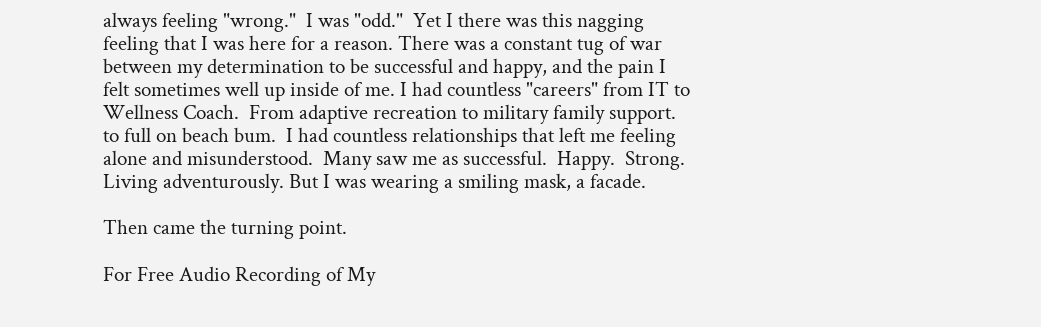always feeling "wrong."  I was "odd."  Yet I there was this nagging feeling that I was here for a reason. There was a constant tug of war between my determination to be successful and happy, and the pain I felt sometimes well up inside of me. I had countless "careers" from IT to Wellness Coach.  From adaptive recreation to military family support. to full on beach bum.  I had countless relationships that left me feeling alone and misunderstood.  Many saw me as successful.  Happy.  Strong. Living adventurously. But I was wearing a smiling mask, a facade.

Then came the turning point.

For Free Audio Recording of My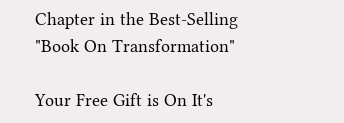Chapter in the Best-Selling
"Book On Transformation"

Your Free Gift is On It's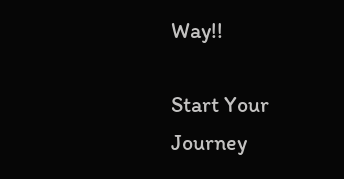Way!!

Start Your Journey